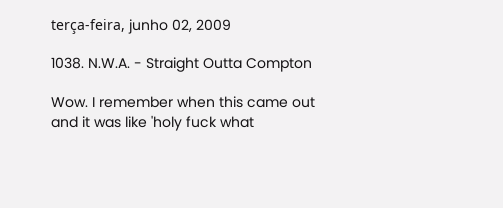terça-feira, junho 02, 2009

1038. N.W.A. - Straight Outta Compton

Wow. I remember when this came out and it was like 'holy fuck what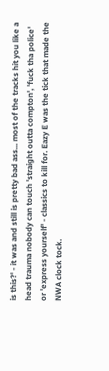is this?' - it was and still is pretty bad ass... most of the tracks hit you like a head trauma nobody can touch 'straight outta compton', 'fuck tha police' or 'express yourself' - classics to kill for. Eazy E was the tick that made the NWA clock tock.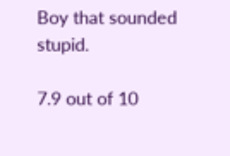Boy that sounded stupid.

7.9 out of 10